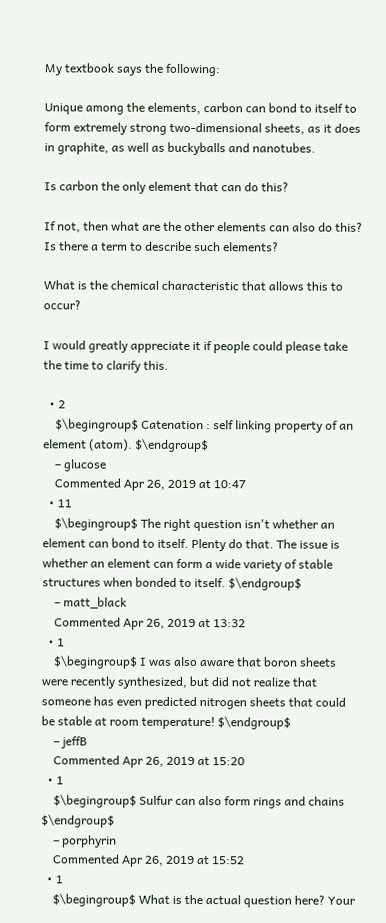My textbook says the following:

Unique among the elements, carbon can bond to itself to form extremely strong two-dimensional sheets, as it does in graphite, as well as buckyballs and nanotubes.

Is carbon the only element that can do this?

If not, then what are the other elements can also do this? Is there a term to describe such elements?

What is the chemical characteristic that allows this to occur?

I would greatly appreciate it if people could please take the time to clarify this.

  • 2
    $\begingroup$ Catenation : self linking property of an element (atom). $\endgroup$
    – glucose
    Commented Apr 26, 2019 at 10:47
  • 11
    $\begingroup$ The right question isn't whether an element can bond to itself. Plenty do that. The issue is whether an element can form a wide variety of stable structures when bonded to itself. $\endgroup$
    – matt_black
    Commented Apr 26, 2019 at 13:32
  • 1
    $\begingroup$ I was also aware that boron sheets were recently synthesized, but did not realize that someone has even predicted nitrogen sheets that could be stable at room temperature! $\endgroup$
    – jeffB
    Commented Apr 26, 2019 at 15:20
  • 1
    $\begingroup$ Sulfur can also form rings and chains $\endgroup$
    – porphyrin
    Commented Apr 26, 2019 at 15:52
  • 1
    $\begingroup$ What is the actual question here? Your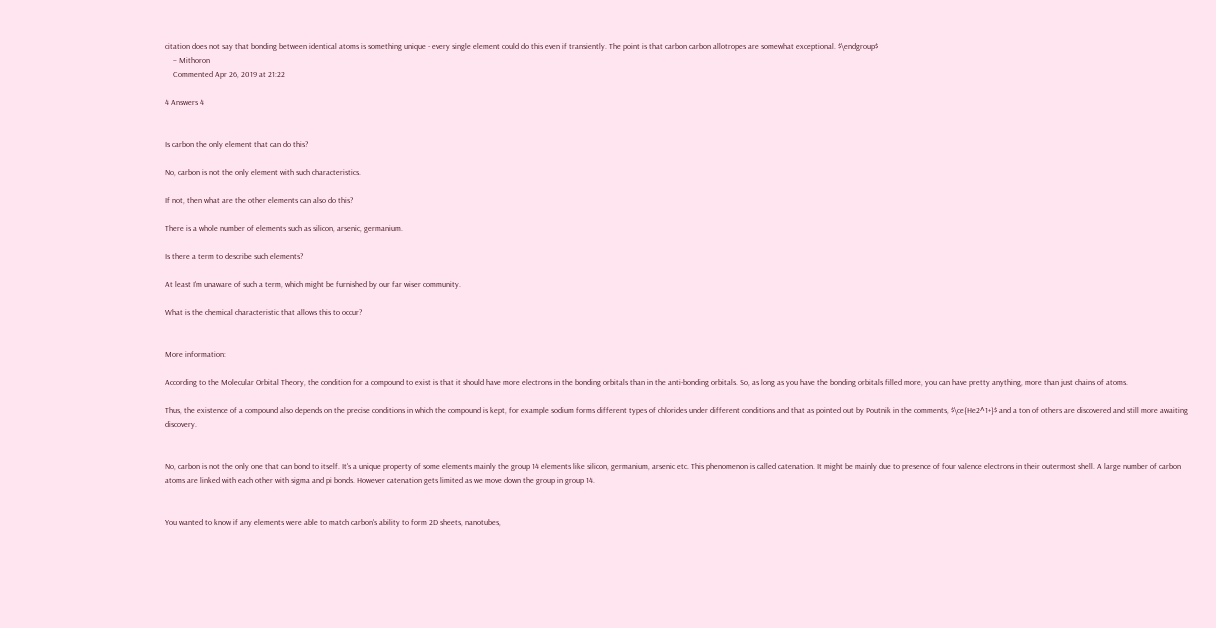citation does not say that bonding between identical atoms is something unique - every single element could do this even if transiently. The point is that carbon carbon allotropes are somewhat exceptional. $\endgroup$
    – Mithoron
    Commented Apr 26, 2019 at 21:22

4 Answers 4


Is carbon the only element that can do this?

No, carbon is not the only element with such characteristics.

If not, then what are the other elements can also do this?

There is a whole number of elements such as silicon, arsenic, germanium.

Is there a term to describe such elements?

At least I'm unaware of such a term, which might be furnished by our far wiser community.

What is the chemical characteristic that allows this to occur?


More information:

According to the Molecular Orbital Theory, the condition for a compound to exist is that it should have more electrons in the bonding orbitals than in the anti-bonding orbitals. So, as long as you have the bonding orbitals filled more, you can have pretty anything, more than just chains of atoms.

Thus, the existence of a compound also depends on the precise conditions in which the compound is kept, for example sodium forms different types of chlorides under different conditions and that as pointed out by Poutnik in the comments, $\ce{He2^1+}$ and a ton of others are discovered and still more awaiting discovery.


No, carbon is not the only one that can bond to itself. It's a unique property of some elements mainly the group 14 elements like silicon, germanium, arsenic etc. This phenomenon is called catenation. It might be mainly due to presence of four valence electrons in their outermost shell. A large number of carbon atoms are linked with each other with sigma and pi bonds. However catenation gets limited as we move down the group in group 14.


You wanted to know if any elements were able to match carbon's ability to form 2D sheets, nanotubes,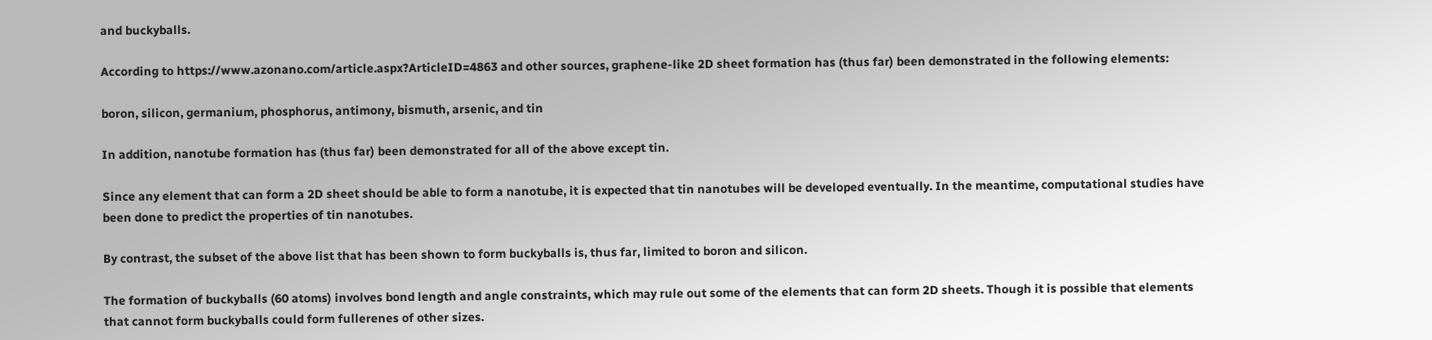and buckyballs.

According to https://www.azonano.com/article.aspx?ArticleID=4863 and other sources, graphene-like 2D sheet formation has (thus far) been demonstrated in the following elements:

boron, silicon, germanium, phosphorus, antimony, bismuth, arsenic, and tin

In addition, nanotube formation has (thus far) been demonstrated for all of the above except tin.

Since any element that can form a 2D sheet should be able to form a nanotube, it is expected that tin nanotubes will be developed eventually. In the meantime, computational studies have been done to predict the properties of tin nanotubes.

By contrast, the subset of the above list that has been shown to form buckyballs is, thus far, limited to boron and silicon.

The formation of buckyballs (60 atoms) involves bond length and angle constraints, which may rule out some of the elements that can form 2D sheets. Though it is possible that elements that cannot form buckyballs could form fullerenes of other sizes.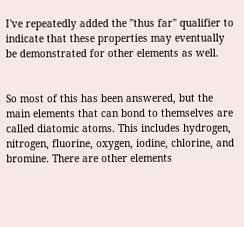I've repeatedly added the "thus far" qualifier to indicate that these properties may eventually be demonstrated for other elements as well.


So most of this has been answered, but the main elements that can bond to themselves are called diatomic atoms. This includes hydrogen, nitrogen, fluorine, oxygen, iodine, chlorine, and bromine. There are other elements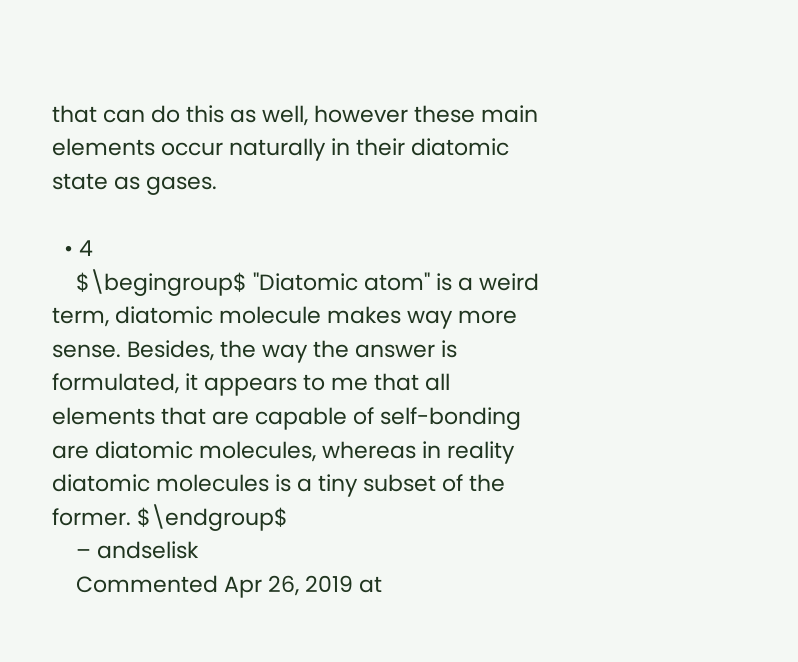that can do this as well, however these main elements occur naturally in their diatomic state as gases.

  • 4
    $\begingroup$ "Diatomic atom" is a weird term, diatomic molecule makes way more sense. Besides, the way the answer is formulated, it appears to me that all elements that are capable of self-bonding are diatomic molecules, whereas in reality diatomic molecules is a tiny subset of the former. $\endgroup$
    – andselisk
    Commented Apr 26, 2019 at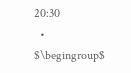20:30
  • $\begingroup$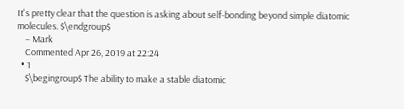It's pretty clear that the question is asking about self-bonding beyond simple diatomic molecules. $\endgroup$
    – Mark
    Commented Apr 26, 2019 at 22:24
  • 1
    $\begingroup$ The ability to make a stable diatomic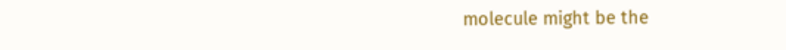molecule might be the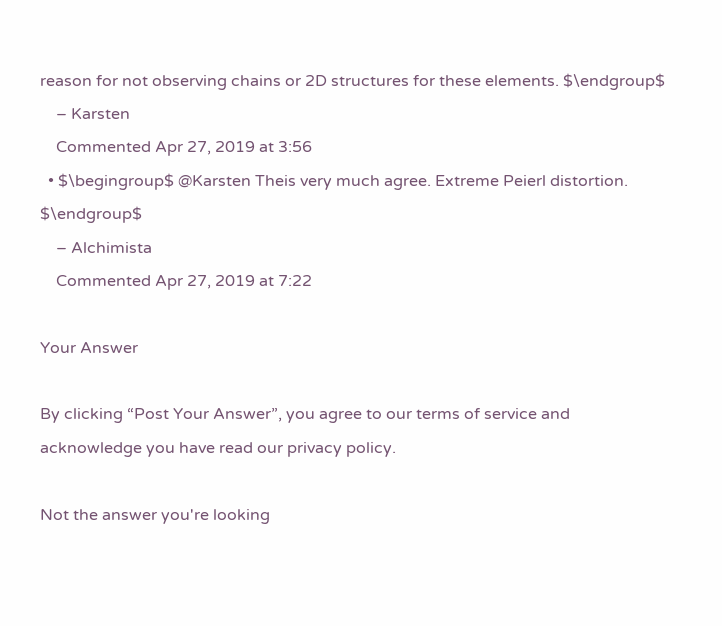reason for not observing chains or 2D structures for these elements. $\endgroup$
    – Karsten
    Commented Apr 27, 2019 at 3:56
  • $\begingroup$ @Karsten Theis very much agree. Extreme Peierl distortion. $\endgroup$
    – Alchimista
    Commented Apr 27, 2019 at 7:22

Your Answer

By clicking “Post Your Answer”, you agree to our terms of service and acknowledge you have read our privacy policy.

Not the answer you're looking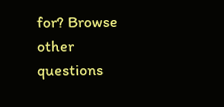for? Browse other questions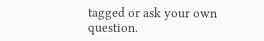tagged or ask your own question.